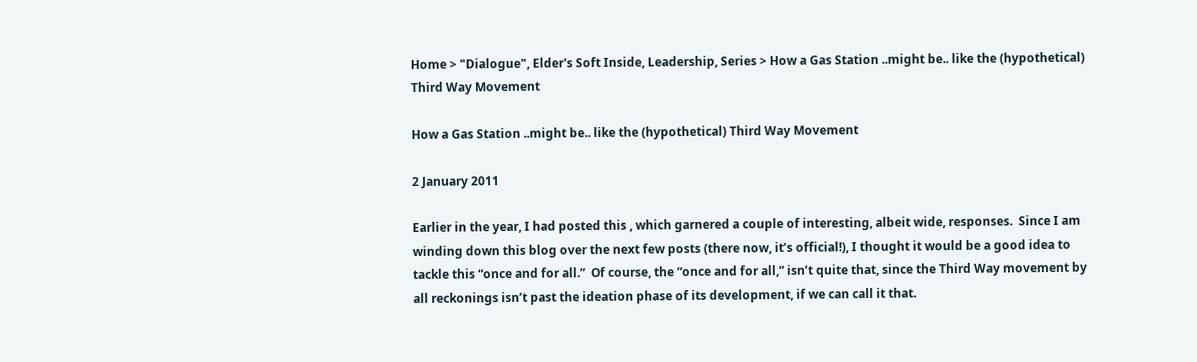Home > "Dialogue", Elder's Soft Inside, Leadership, Series > How a Gas Station ..might be.. like the (hypothetical) Third Way Movement

How a Gas Station ..might be.. like the (hypothetical) Third Way Movement

2 January 2011

Earlier in the year, I had posted this , which garnered a couple of interesting, albeit wide, responses.  Since I am winding down this blog over the next few posts (there now, it’s official!), I thought it would be a good idea to tackle this “once and for all.”  Of course, the “once and for all,” isn’t quite that, since the Third Way movement by all reckonings isn’t past the ideation phase of its development, if we can call it that.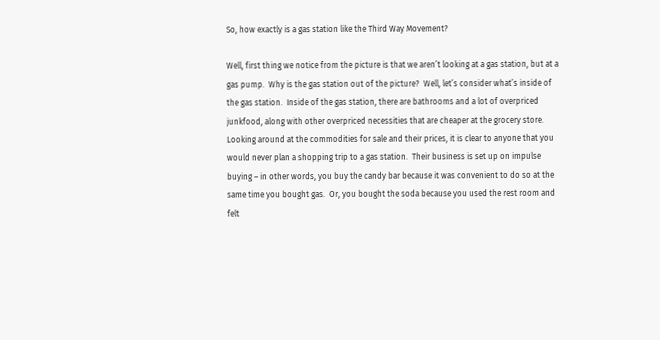So, how exactly is a gas station like the Third Way Movement?

Well, first thing we notice from the picture is that we aren’t looking at a gas station, but at a gas pump.  Why is the gas station out of the picture?  Well, let’s consider what’s inside of the gas station.  Inside of the gas station, there are bathrooms and a lot of overpriced junkfood, along with other overpriced necessities that are cheaper at the grocery store.  Looking around at the commodities for sale and their prices, it is clear to anyone that you would never plan a shopping trip to a gas station.  Their business is set up on impulse buying – in other words, you buy the candy bar because it was convenient to do so at the same time you bought gas.  Or, you bought the soda because you used the rest room and felt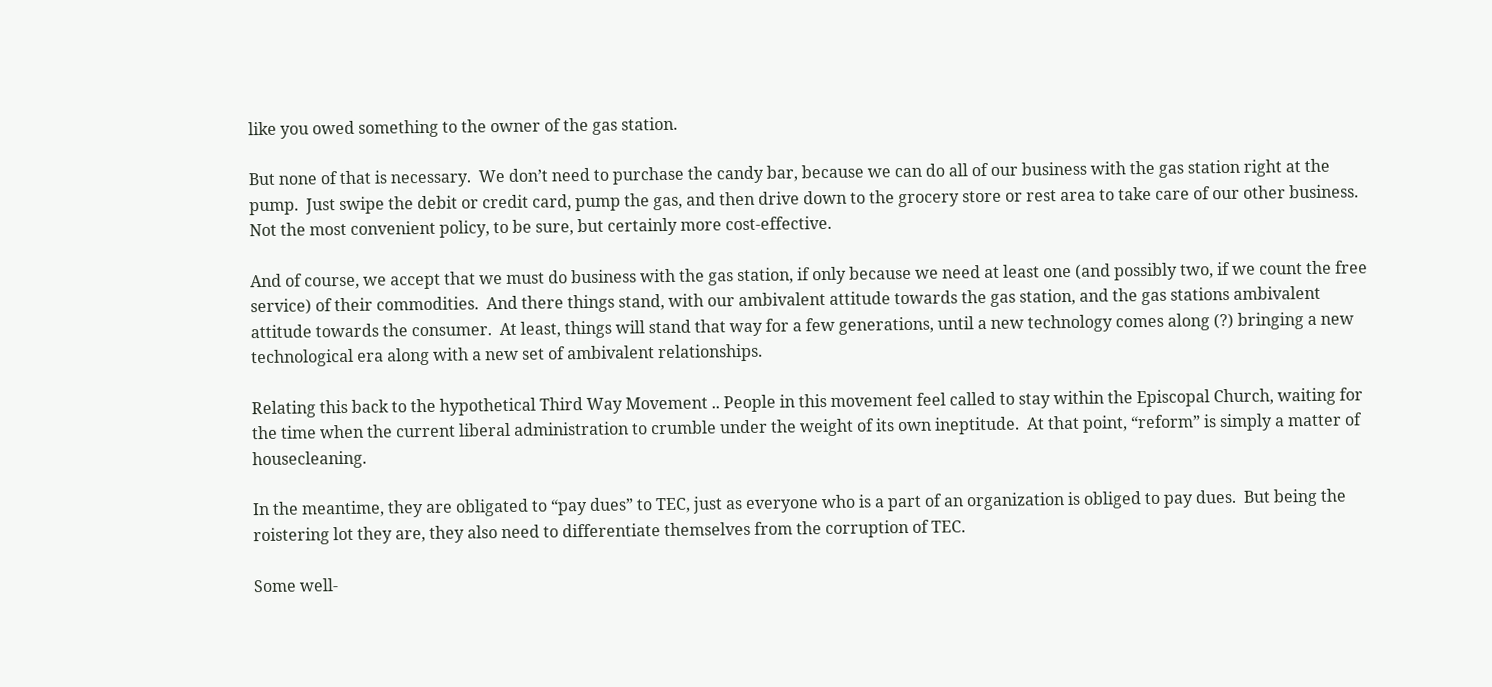like you owed something to the owner of the gas station.

But none of that is necessary.  We don’t need to purchase the candy bar, because we can do all of our business with the gas station right at the pump.  Just swipe the debit or credit card, pump the gas, and then drive down to the grocery store or rest area to take care of our other business.  Not the most convenient policy, to be sure, but certainly more cost-effective.

And of course, we accept that we must do business with the gas station, if only because we need at least one (and possibly two, if we count the free service) of their commodities.  And there things stand, with our ambivalent attitude towards the gas station, and the gas stations ambivalent attitude towards the consumer.  At least, things will stand that way for a few generations, until a new technology comes along (?) bringing a new technological era along with a new set of ambivalent relationships.

Relating this back to the hypothetical Third Way Movement .. People in this movement feel called to stay within the Episcopal Church, waiting for the time when the current liberal administration to crumble under the weight of its own ineptitude.  At that point, “reform” is simply a matter of housecleaning.

In the meantime, they are obligated to “pay dues” to TEC, just as everyone who is a part of an organization is obliged to pay dues.  But being the roistering lot they are, they also need to differentiate themselves from the corruption of TEC.

Some well-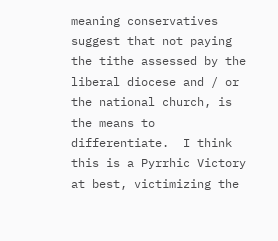meaning conservatives suggest that not paying the tithe assessed by the liberal diocese and / or the national church, is the means to differentiate.  I think this is a Pyrrhic Victory at best, victimizing the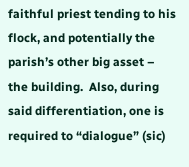faithful priest tending to his flock, and potentially the parish’s other big asset – the building.  Also, during said differentiation, one is required to “dialogue” (sic)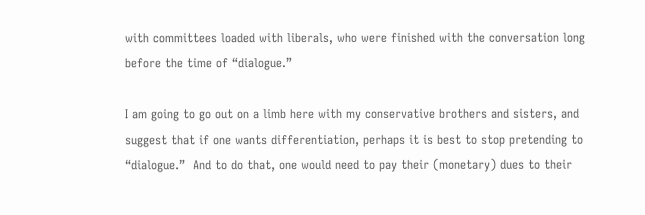with committees loaded with liberals, who were finished with the conversation long before the time of “dialogue.”

I am going to go out on a limb here with my conservative brothers and sisters, and suggest that if one wants differentiation, perhaps it is best to stop pretending to “dialogue.”  And to do that, one would need to pay their (monetary) dues to their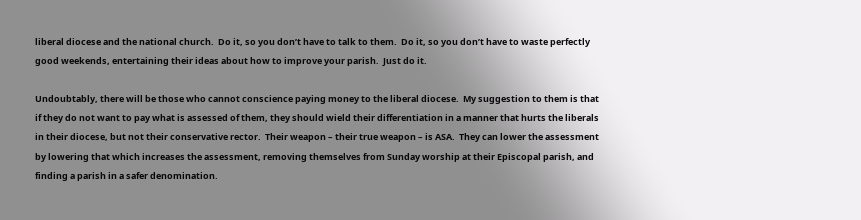liberal diocese and the national church.  Do it, so you don’t have to talk to them.  Do it, so you don’t have to waste perfectly good weekends, entertaining their ideas about how to improve your parish.  Just do it.

Undoubtably, there will be those who cannot conscience paying money to the liberal diocese.  My suggestion to them is that if they do not want to pay what is assessed of them, they should wield their differentiation in a manner that hurts the liberals in their diocese, but not their conservative rector.  Their weapon – their true weapon – is ASA.  They can lower the assessment by lowering that which increases the assessment, removing themselves from Sunday worship at their Episcopal parish, and finding a parish in a safer denomination.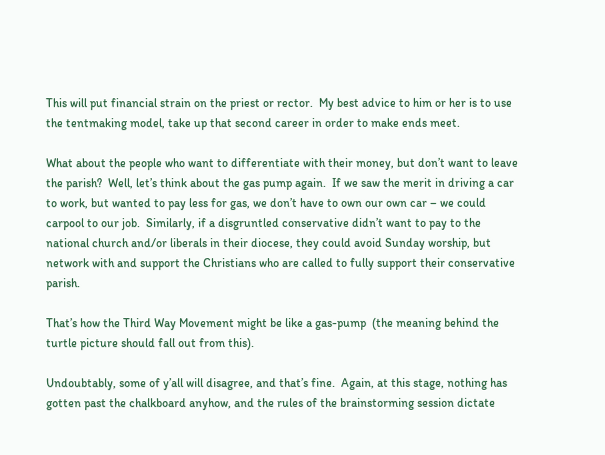This will put financial strain on the priest or rector.  My best advice to him or her is to use the tentmaking model, take up that second career in order to make ends meet.

What about the people who want to differentiate with their money, but don’t want to leave the parish?  Well, let’s think about the gas pump again.  If we saw the merit in driving a car to work, but wanted to pay less for gas, we don’t have to own our own car – we could carpool to our job.  Similarly, if a disgruntled conservative didn’t want to pay to the national church and/or liberals in their diocese, they could avoid Sunday worship, but network with and support the Christians who are called to fully support their conservative parish.

That’s how the Third Way Movement might be like a gas-pump  (the meaning behind the turtle picture should fall out from this).

Undoubtably, some of y’all will disagree, and that’s fine.  Again, at this stage, nothing has gotten past the chalkboard anyhow, and the rules of the brainstorming session dictate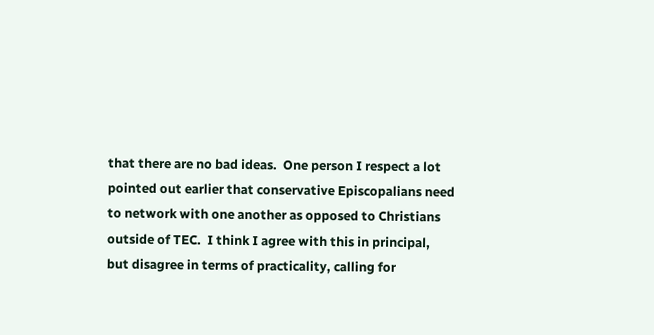that there are no bad ideas.  One person I respect a lot pointed out earlier that conservative Episcopalians need to network with one another as opposed to Christians outside of TEC.  I think I agree with this in principal, but disagree in terms of practicality, calling for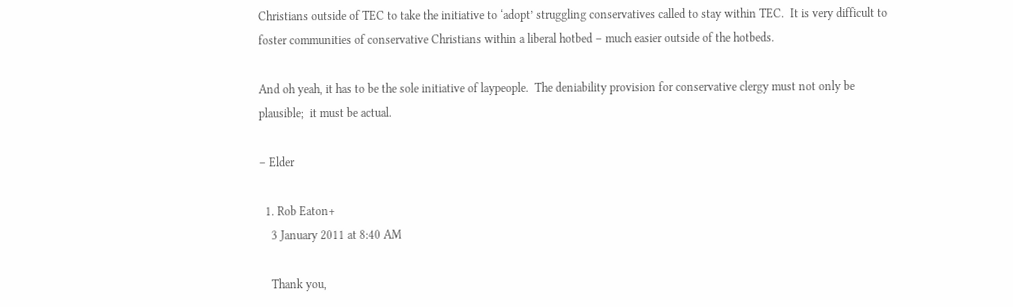Christians outside of TEC to take the initiative to ‘adopt’ struggling conservatives called to stay within TEC.  It is very difficult to foster communities of conservative Christians within a liberal hotbed – much easier outside of the hotbeds.

And oh yeah, it has to be the sole initiative of laypeople.  The deniability provision for conservative clergy must not only be plausible;  it must be actual.

– Elder

  1. Rob Eaton+
    3 January 2011 at 8:40 AM

    Thank you,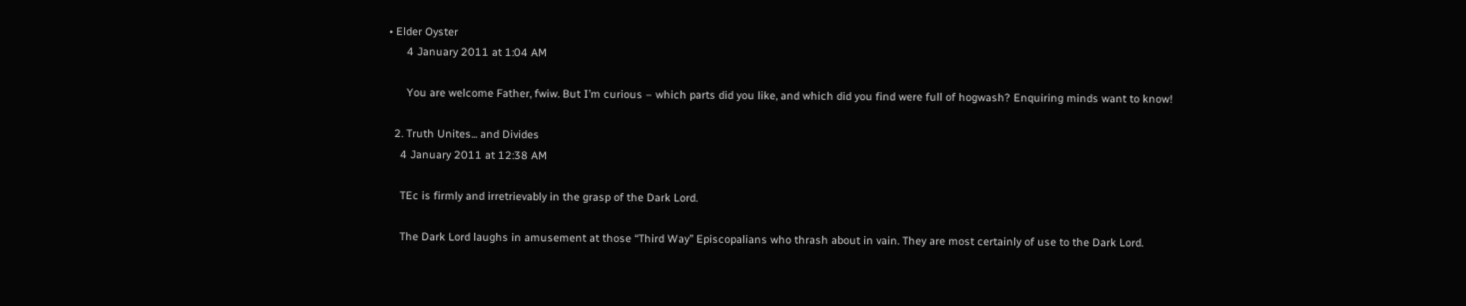• Elder Oyster
      4 January 2011 at 1:04 AM

      You are welcome Father, fwiw. But I’m curious – which parts did you like, and which did you find were full of hogwash? Enquiring minds want to know!

  2. Truth Unites... and Divides
    4 January 2011 at 12:38 AM

    TEc is firmly and irretrievably in the grasp of the Dark Lord.

    The Dark Lord laughs in amusement at those “Third Way” Episcopalians who thrash about in vain. They are most certainly of use to the Dark Lord.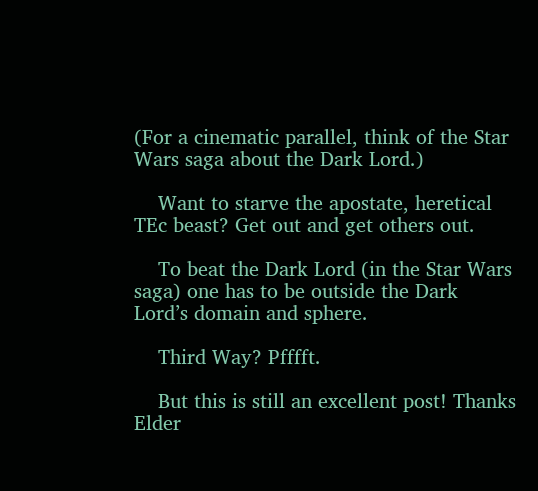(For a cinematic parallel, think of the Star Wars saga about the Dark Lord.)

    Want to starve the apostate, heretical TEc beast? Get out and get others out.

    To beat the Dark Lord (in the Star Wars saga) one has to be outside the Dark Lord’s domain and sphere.

    Third Way? Pfffft.

    But this is still an excellent post! Thanks Elder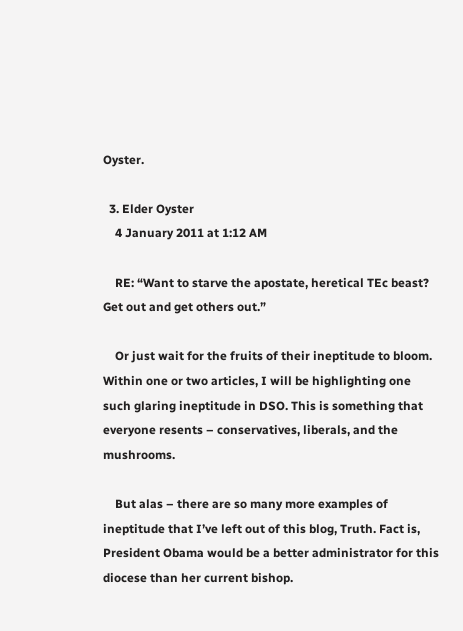Oyster.

  3. Elder Oyster
    4 January 2011 at 1:12 AM

    RE: “Want to starve the apostate, heretical TEc beast? Get out and get others out.”

    Or just wait for the fruits of their ineptitude to bloom. Within one or two articles, I will be highlighting one such glaring ineptitude in DSO. This is something that everyone resents – conservatives, liberals, and the mushrooms.

    But alas – there are so many more examples of ineptitude that I’ve left out of this blog, Truth. Fact is, President Obama would be a better administrator for this diocese than her current bishop.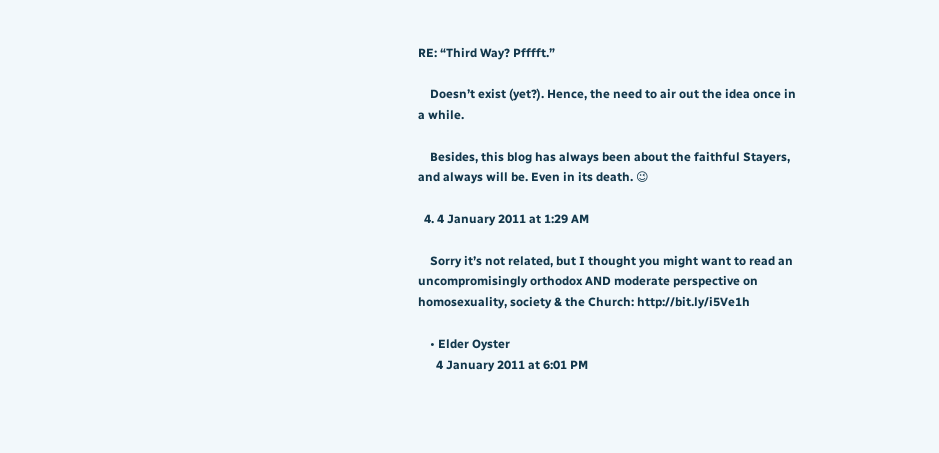RE: “Third Way? Pfffft.”

    Doesn’t exist (yet?). Hence, the need to air out the idea once in a while.

    Besides, this blog has always been about the faithful Stayers, and always will be. Even in its death. 😉

  4. 4 January 2011 at 1:29 AM

    Sorry it’s not related, but I thought you might want to read an uncompromisingly orthodox AND moderate perspective on homosexuality, society & the Church: http://bit.ly/i5Ve1h

    • Elder Oyster
      4 January 2011 at 6:01 PM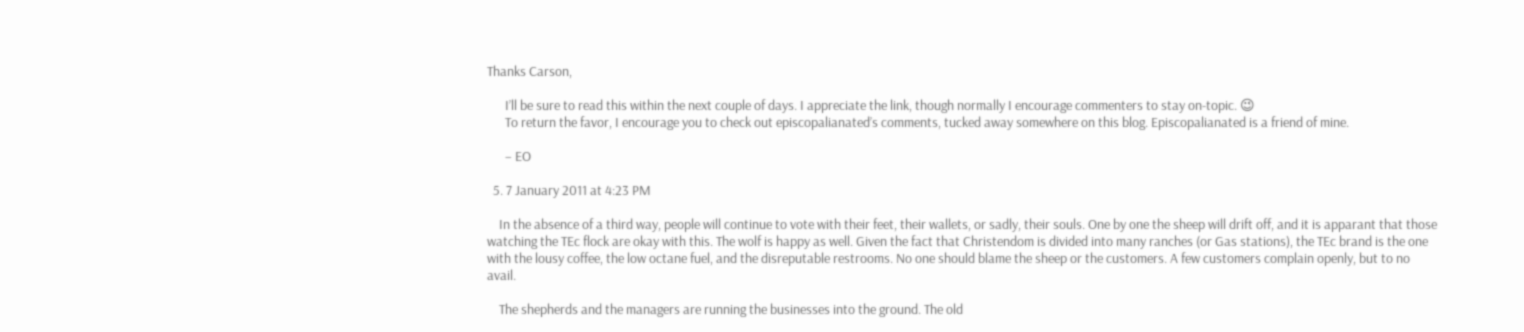Thanks Carson,

      I’ll be sure to read this within the next couple of days. I appreciate the link, though normally I encourage commenters to stay on-topic. 😉
      To return the favor, I encourage you to check out episcopalianated’s comments, tucked away somewhere on this blog. Episcopalianated is a friend of mine.

      – EO

  5. 7 January 2011 at 4:23 PM

    In the absence of a third way, people will continue to vote with their feet, their wallets, or sadly, their souls. One by one the sheep will drift off, and it is apparant that those watching the TEc flock are okay with this. The wolf is happy as well. Given the fact that Christendom is divided into many ranches (or Gas stations), the TEc brand is the one with the lousy coffee, the low octane fuel, and the disreputable restrooms. No one should blame the sheep or the customers. A few customers complain openly, but to no avail.

    The shepherds and the managers are running the businesses into the ground. The old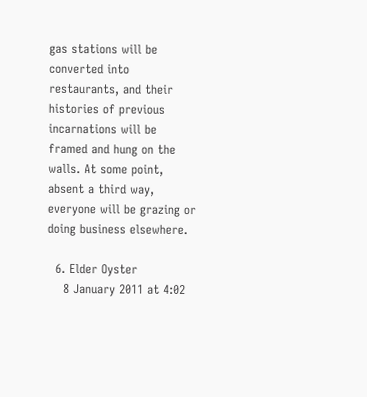gas stations will be converted into restaurants, and their histories of previous incarnations will be framed and hung on the walls. At some point, absent a third way, everyone will be grazing or doing business elsewhere.

  6. Elder Oyster
    8 January 2011 at 4:02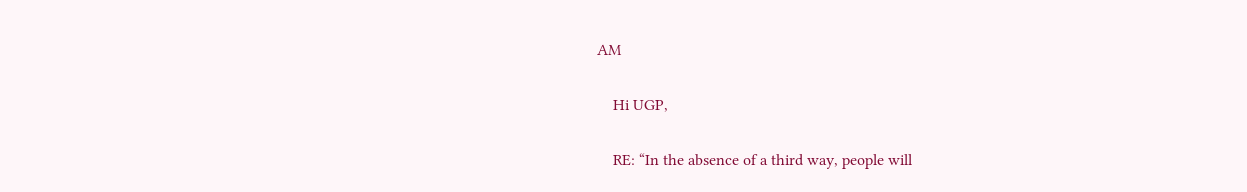AM

    Hi UGP,

    RE: “In the absence of a third way, people will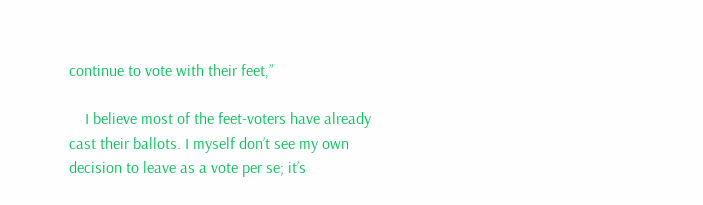continue to vote with their feet,”

    I believe most of the feet-voters have already cast their ballots. I myself don’t see my own decision to leave as a vote per se; it’s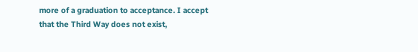more of a graduation to acceptance. I accept that the Third Way does not exist,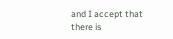and I accept that there is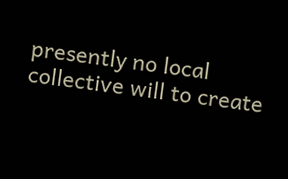presently no local collective will to create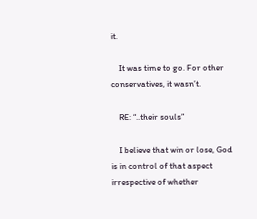it.

    It was time to go. For other conservatives, it wasn’t.

    RE: “..their souls”

    I believe that win or lose, God is in control of that aspect irrespective of whether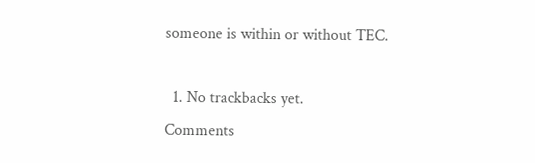someone is within or without TEC.

  1. No trackbacks yet.
Comments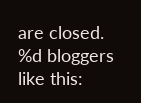are closed.
%d bloggers like this: